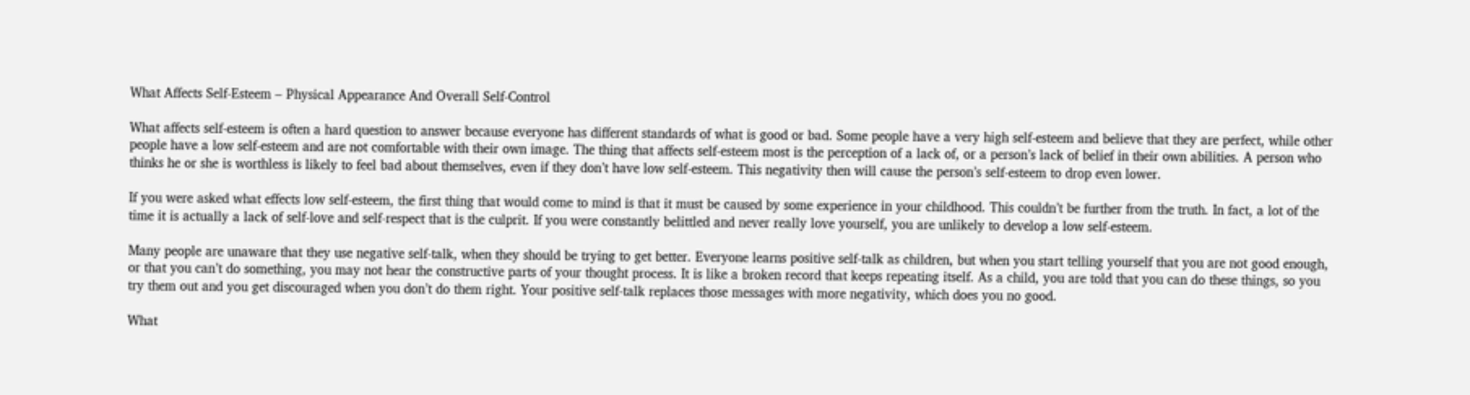What Affects Self-Esteem – Physical Appearance And Overall Self-Control

What affects self-esteem is often a hard question to answer because everyone has different standards of what is good or bad. Some people have a very high self-esteem and believe that they are perfect, while other people have a low self-esteem and are not comfortable with their own image. The thing that affects self-esteem most is the perception of a lack of, or a person’s lack of belief in their own abilities. A person who thinks he or she is worthless is likely to feel bad about themselves, even if they don’t have low self-esteem. This negativity then will cause the person’s self-esteem to drop even lower.

If you were asked what effects low self-esteem, the first thing that would come to mind is that it must be caused by some experience in your childhood. This couldn’t be further from the truth. In fact, a lot of the time it is actually a lack of self-love and self-respect that is the culprit. If you were constantly belittled and never really love yourself, you are unlikely to develop a low self-esteem.

Many people are unaware that they use negative self-talk, when they should be trying to get better. Everyone learns positive self-talk as children, but when you start telling yourself that you are not good enough, or that you can’t do something, you may not hear the constructive parts of your thought process. It is like a broken record that keeps repeating itself. As a child, you are told that you can do these things, so you try them out and you get discouraged when you don’t do them right. Your positive self-talk replaces those messages with more negativity, which does you no good.

What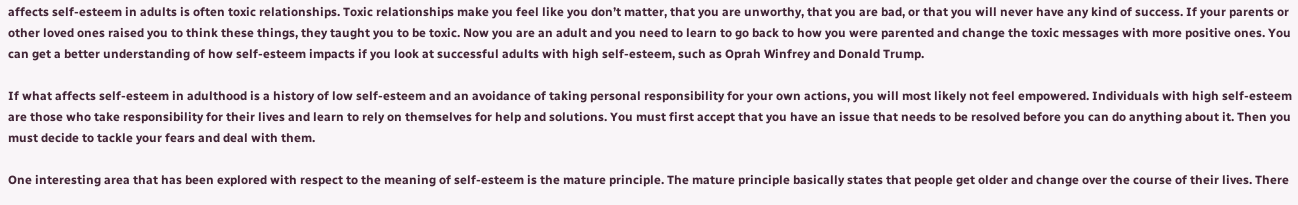affects self-esteem in adults is often toxic relationships. Toxic relationships make you feel like you don’t matter, that you are unworthy, that you are bad, or that you will never have any kind of success. If your parents or other loved ones raised you to think these things, they taught you to be toxic. Now you are an adult and you need to learn to go back to how you were parented and change the toxic messages with more positive ones. You can get a better understanding of how self-esteem impacts if you look at successful adults with high self-esteem, such as Oprah Winfrey and Donald Trump.

If what affects self-esteem in adulthood is a history of low self-esteem and an avoidance of taking personal responsibility for your own actions, you will most likely not feel empowered. Individuals with high self-esteem are those who take responsibility for their lives and learn to rely on themselves for help and solutions. You must first accept that you have an issue that needs to be resolved before you can do anything about it. Then you must decide to tackle your fears and deal with them.

One interesting area that has been explored with respect to the meaning of self-esteem is the mature principle. The mature principle basically states that people get older and change over the course of their lives. There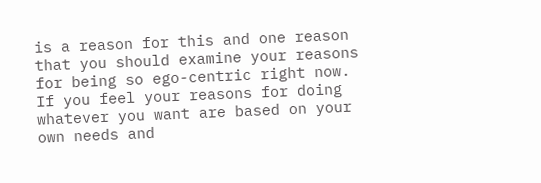is a reason for this and one reason that you should examine your reasons for being so ego-centric right now. If you feel your reasons for doing whatever you want are based on your own needs and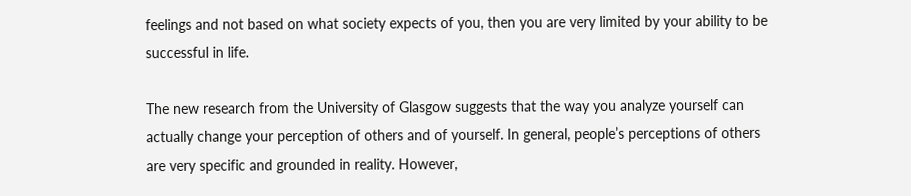feelings and not based on what society expects of you, then you are very limited by your ability to be successful in life.

The new research from the University of Glasgow suggests that the way you analyze yourself can actually change your perception of others and of yourself. In general, people’s perceptions of others are very specific and grounded in reality. However,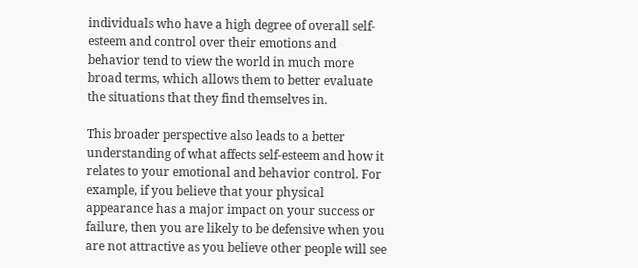individuals who have a high degree of overall self-esteem and control over their emotions and behavior tend to view the world in much more broad terms, which allows them to better evaluate the situations that they find themselves in.

This broader perspective also leads to a better understanding of what affects self-esteem and how it relates to your emotional and behavior control. For example, if you believe that your physical appearance has a major impact on your success or failure, then you are likely to be defensive when you are not attractive as you believe other people will see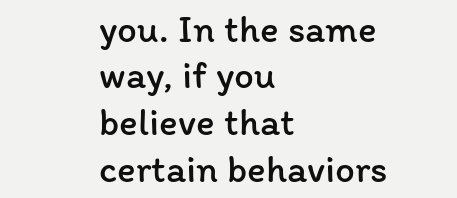you. In the same way, if you believe that certain behaviors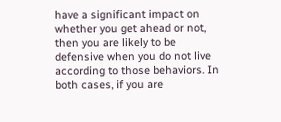have a significant impact on whether you get ahead or not, then you are likely to be defensive when you do not live according to those behaviors. In both cases, if you are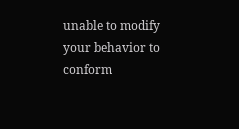unable to modify your behavior to conform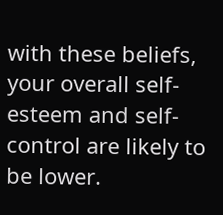with these beliefs, your overall self-esteem and self-control are likely to be lower.